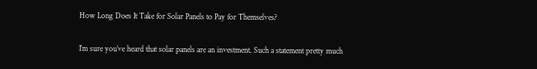How Long Does It Take for Solar Panels to Pay for Themselves?

I’m sure you’ve heard that solar panels are an investment. Such a statement pretty much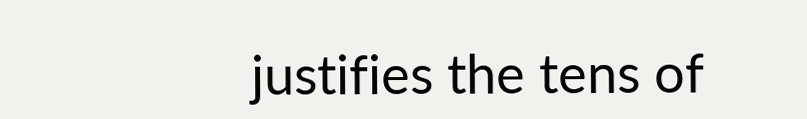justifies the tens of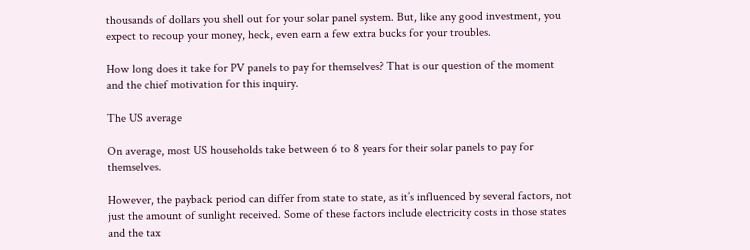thousands of dollars you shell out for your solar panel system. But, like any good investment, you expect to recoup your money, heck, even earn a few extra bucks for your troubles.

How long does it take for PV panels to pay for themselves? That is our question of the moment and the chief motivation for this inquiry.

The US average

On average, most US households take between 6 to 8 years for their solar panels to pay for themselves.

However, the payback period can differ from state to state, as it’s influenced by several factors, not just the amount of sunlight received. Some of these factors include electricity costs in those states and the tax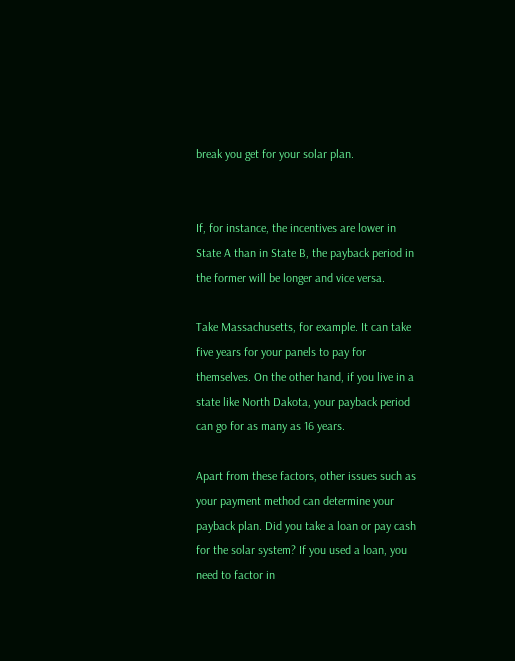break you get for your solar plan.


If, for instance, the incentives are lower in State A than in State B, the payback period in the former will be longer and vice versa.

Take Massachusetts, for example. It can take five years for your panels to pay for themselves. On the other hand, if you live in a state like North Dakota, your payback period can go for as many as 16 years.

Apart from these factors, other issues such as your payment method can determine your payback plan. Did you take a loan or pay cash for the solar system? If you used a loan, you need to factor in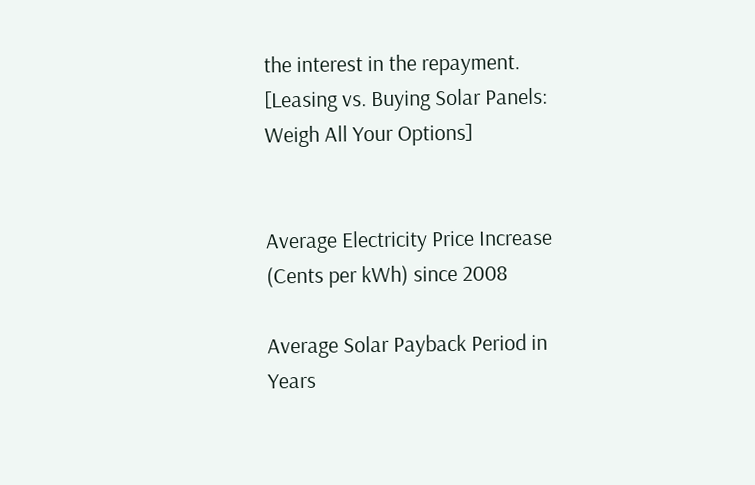the interest in the repayment. [Leasing vs. Buying Solar Panels: Weigh All Your Options]


Average Electricity Price Increase (Cents per kWh) since 2008

Average Solar Payback Period in Years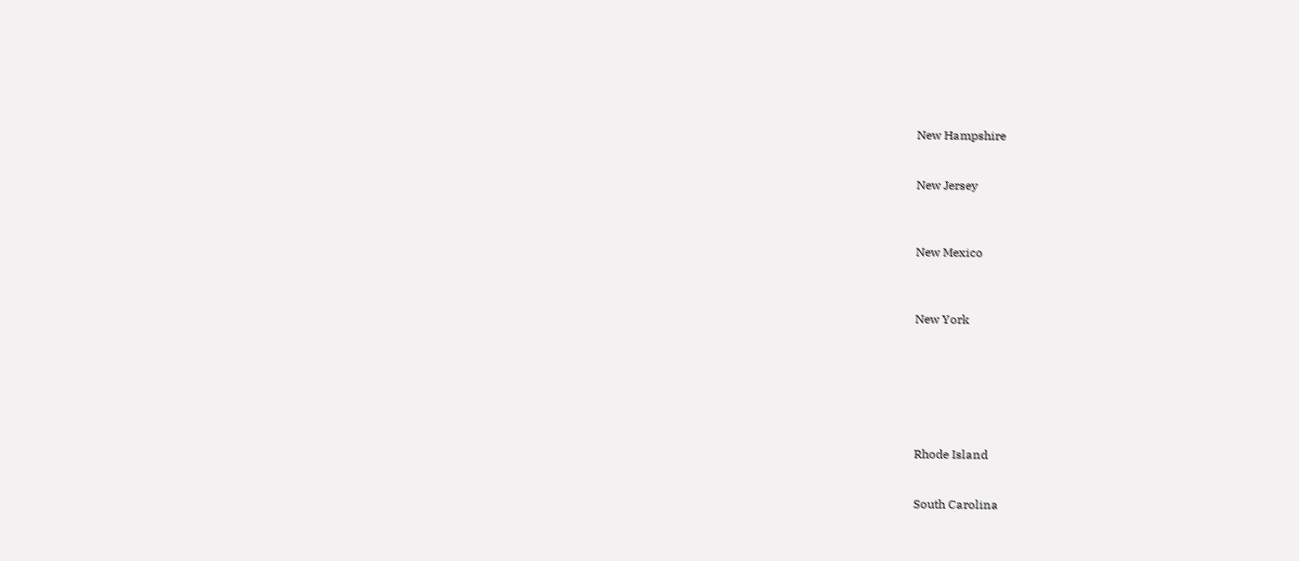New Hampshire


New Jersey



New Mexico



New York







Rhode Island


South Carolina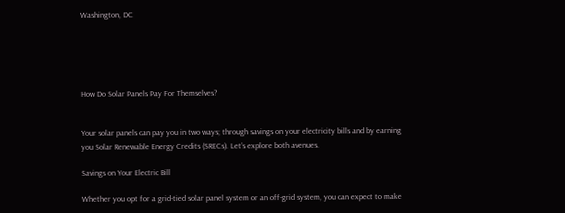Washington, DC





How Do Solar Panels Pay For Themselves?


Your solar panels can pay you in two ways; through savings on your electricity bills and by earning you Solar Renewable Energy Credits (SRECs). Let’s explore both avenues.

Savings on Your Electric Bill

Whether you opt for a grid-tied solar panel system or an off-grid system, you can expect to make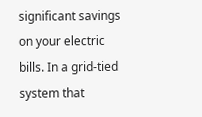significant savings on your electric bills. In a grid-tied system that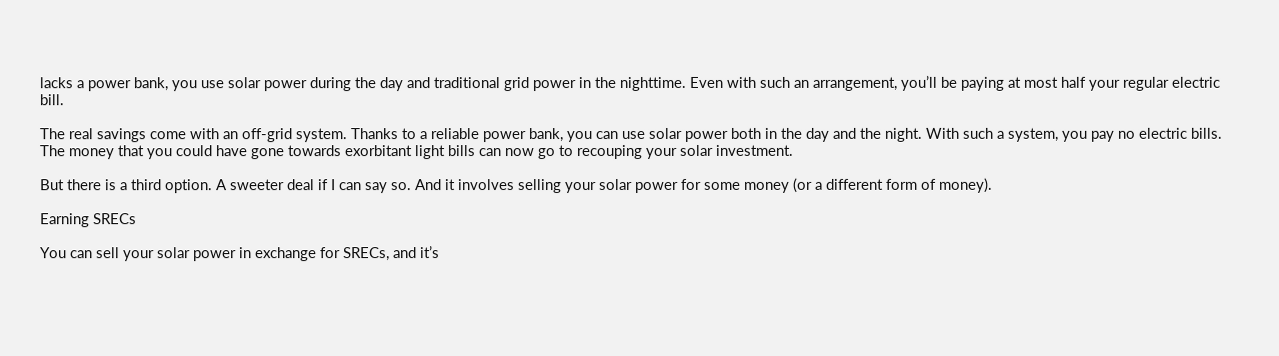lacks a power bank, you use solar power during the day and traditional grid power in the nighttime. Even with such an arrangement, you’ll be paying at most half your regular electric bill.

The real savings come with an off-grid system. Thanks to a reliable power bank, you can use solar power both in the day and the night. With such a system, you pay no electric bills. The money that you could have gone towards exorbitant light bills can now go to recouping your solar investment.

But there is a third option. A sweeter deal if I can say so. And it involves selling your solar power for some money (or a different form of money).

Earning SRECs

You can sell your solar power in exchange for SRECs, and it’s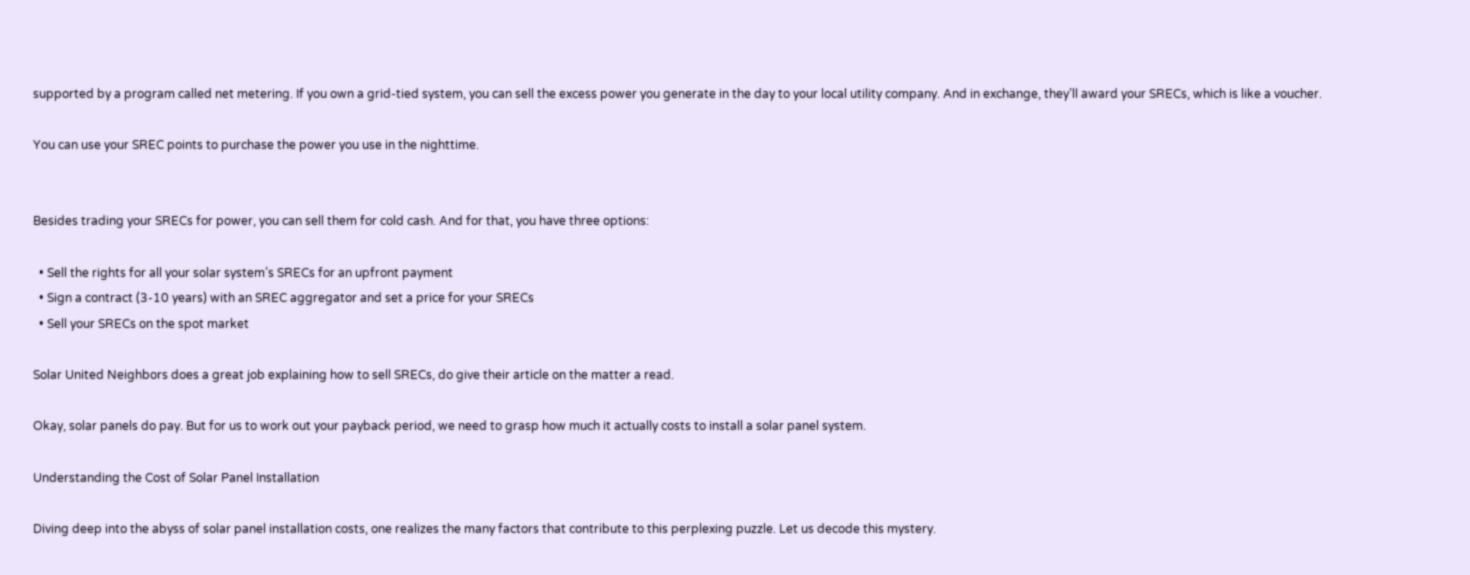supported by a program called net metering. If you own a grid-tied system, you can sell the excess power you generate in the day to your local utility company. And in exchange, they’ll award your SRECs, which is like a voucher.

You can use your SREC points to purchase the power you use in the nighttime.


Besides trading your SRECs for power, you can sell them for cold cash. And for that, you have three options:

  • Sell the rights for all your solar system’s SRECs for an upfront payment
  • Sign a contract (3-10 years) with an SREC aggregator and set a price for your SRECs
  • Sell your SRECs on the spot market

Solar United Neighbors does a great job explaining how to sell SRECs, do give their article on the matter a read.

Okay, solar panels do pay. But for us to work out your payback period, we need to grasp how much it actually costs to install a solar panel system.

Understanding the Cost of Solar Panel Installation

Diving deep into the abyss of solar panel installation costs, one realizes the many factors that contribute to this perplexing puzzle. Let us decode this mystery.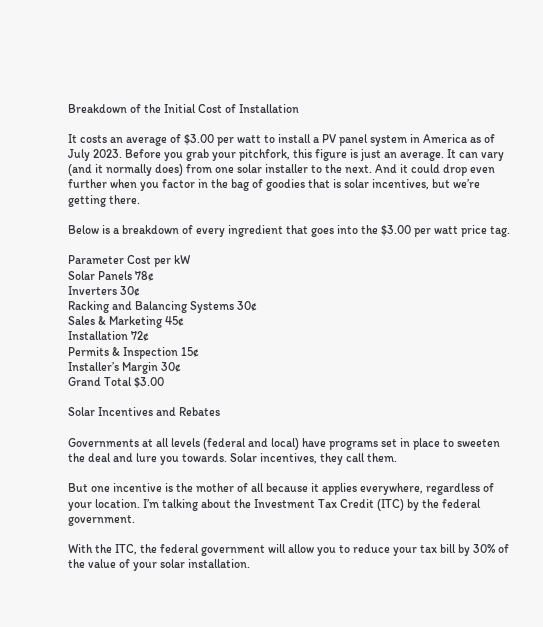Breakdown of the Initial Cost of Installation

It costs an average of $3.00 per watt to install a PV panel system in America as of July 2023. Before you grab your pitchfork, this figure is just an average. It can vary (and it normally does) from one solar installer to the next. And it could drop even further when you factor in the bag of goodies that is solar incentives, but we’re getting there.

Below is a breakdown of every ingredient that goes into the $3.00 per watt price tag.

Parameter Cost per kW
Solar Panels 78¢
Inverters 30¢
Racking and Balancing Systems 30¢
Sales & Marketing 45¢
Installation 72¢
Permits & Inspection 15¢
Installer’s Margin 30¢
Grand Total $3.00

Solar Incentives and Rebates

Governments at all levels (federal and local) have programs set in place to sweeten the deal and lure you towards. Solar incentives, they call them.

But one incentive is the mother of all because it applies everywhere, regardless of your location. I’m talking about the Investment Tax Credit (ITC) by the federal government.

With the ITC, the federal government will allow you to reduce your tax bill by 30% of the value of your solar installation.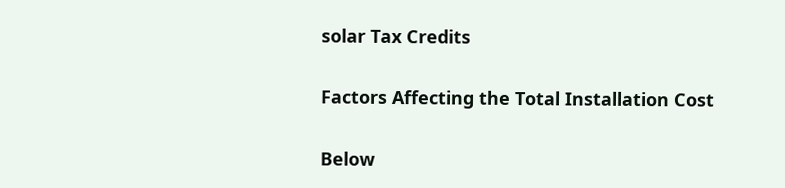solar Tax Credits

Factors Affecting the Total Installation Cost

Below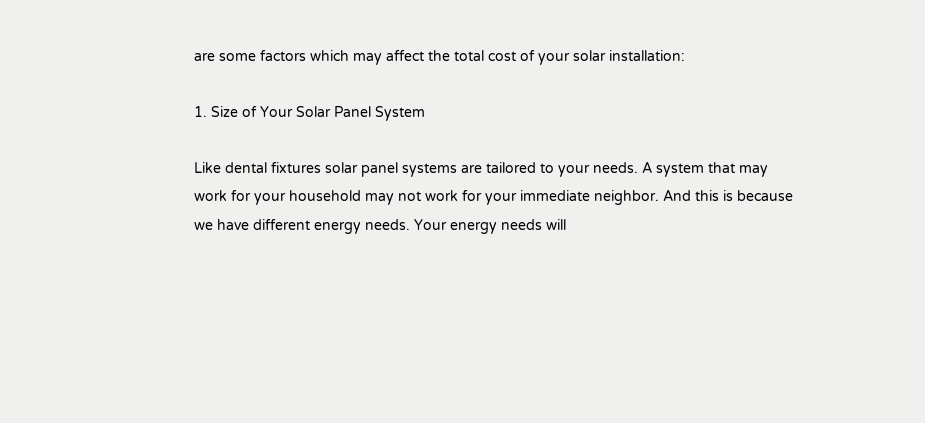are some factors which may affect the total cost of your solar installation:

1. Size of Your Solar Panel System

Like dental fixtures solar panel systems are tailored to your needs. A system that may work for your household may not work for your immediate neighbor. And this is because we have different energy needs. Your energy needs will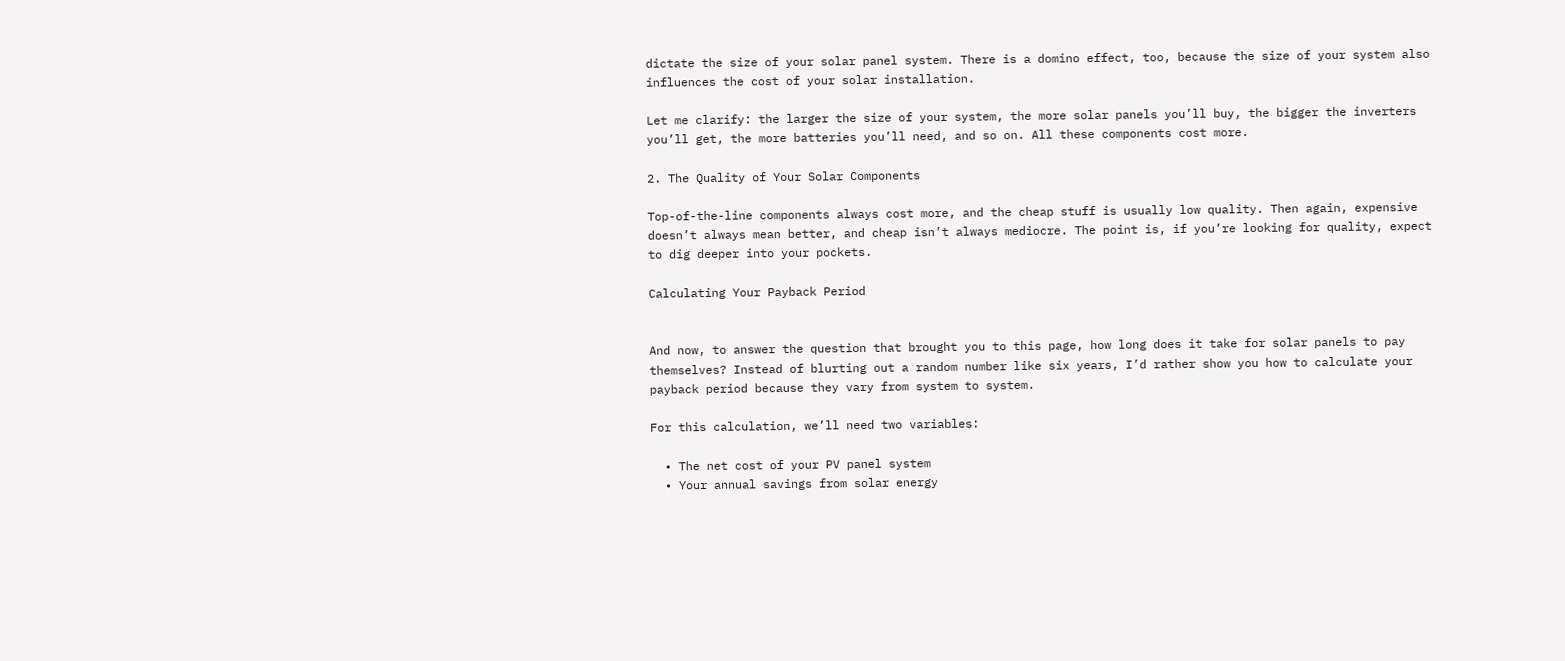dictate the size of your solar panel system. There is a domino effect, too, because the size of your system also influences the cost of your solar installation.

Let me clarify: the larger the size of your system, the more solar panels you’ll buy, the bigger the inverters you’ll get, the more batteries you’ll need, and so on. All these components cost more.

2. The Quality of Your Solar Components

Top-of-the-line components always cost more, and the cheap stuff is usually low quality. Then again, expensive doesn’t always mean better, and cheap isn’t always mediocre. The point is, if you’re looking for quality, expect to dig deeper into your pockets.

Calculating Your Payback Period


And now, to answer the question that brought you to this page, how long does it take for solar panels to pay themselves? Instead of blurting out a random number like six years, I’d rather show you how to calculate your payback period because they vary from system to system.

For this calculation, we’ll need two variables:

  • The net cost of your PV panel system
  • Your annual savings from solar energy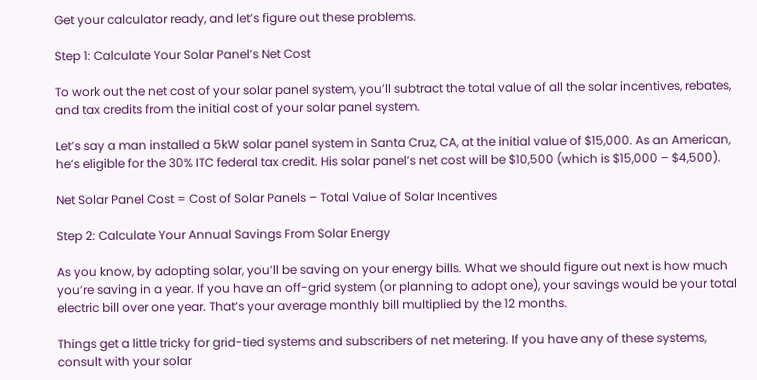Get your calculator ready, and let’s figure out these problems.

Step 1: Calculate Your Solar Panel’s Net Cost

To work out the net cost of your solar panel system, you’ll subtract the total value of all the solar incentives, rebates, and tax credits from the initial cost of your solar panel system.

Let’s say a man installed a 5kW solar panel system in Santa Cruz, CA, at the initial value of $15,000. As an American, he’s eligible for the 30% ITC federal tax credit. His solar panel’s net cost will be $10,500 (which is $15,000 – $4,500).

Net Solar Panel Cost = Cost of Solar Panels – Total Value of Solar Incentives

Step 2: Calculate Your Annual Savings From Solar Energy

As you know, by adopting solar, you’ll be saving on your energy bills. What we should figure out next is how much you’re saving in a year. If you have an off-grid system (or planning to adopt one), your savings would be your total electric bill over one year. That’s your average monthly bill multiplied by the 12 months.

Things get a little tricky for grid-tied systems and subscribers of net metering. If you have any of these systems, consult with your solar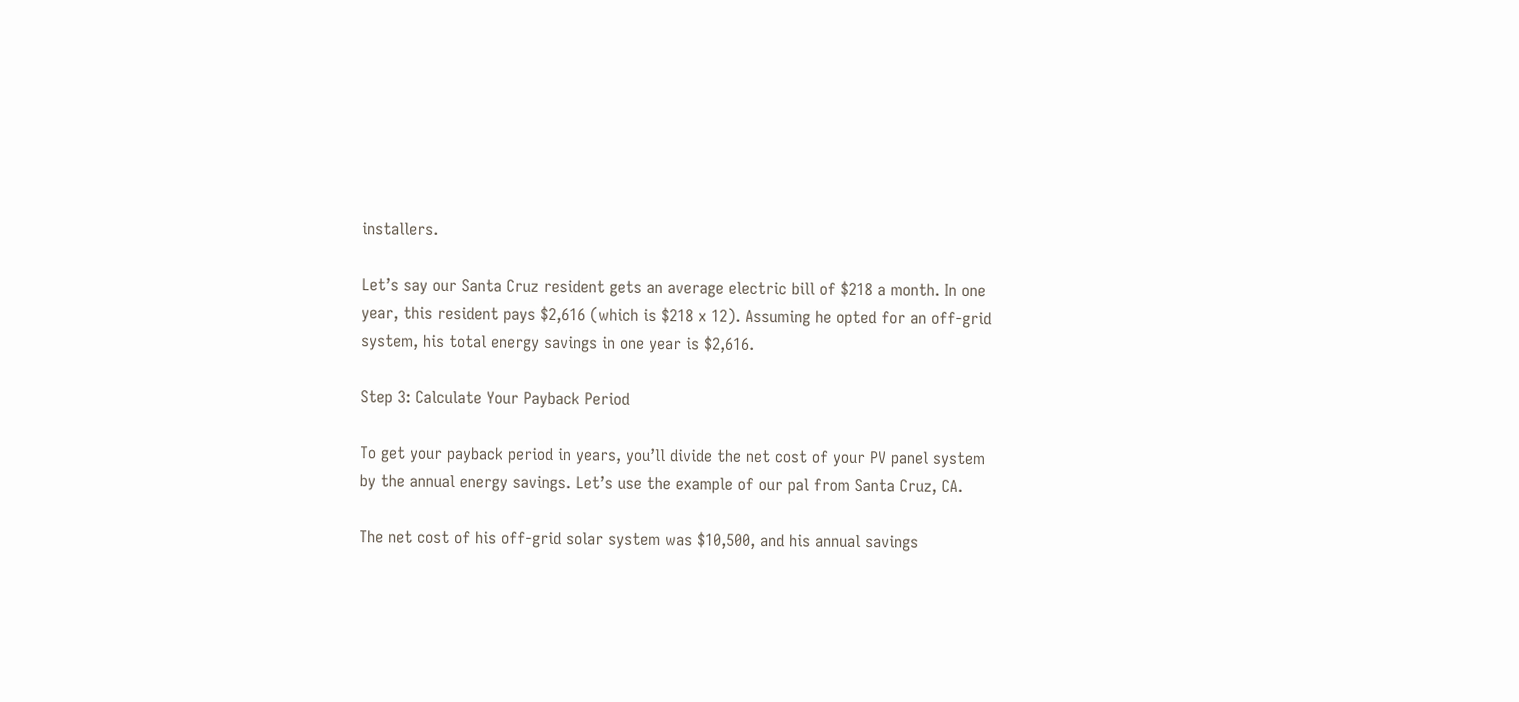installers.

Let’s say our Santa Cruz resident gets an average electric bill of $218 a month. In one year, this resident pays $2,616 (which is $218 x 12). Assuming he opted for an off-grid system, his total energy savings in one year is $2,616.

Step 3: Calculate Your Payback Period

To get your payback period in years, you’ll divide the net cost of your PV panel system by the annual energy savings. Let’s use the example of our pal from Santa Cruz, CA.

The net cost of his off-grid solar system was $10,500, and his annual savings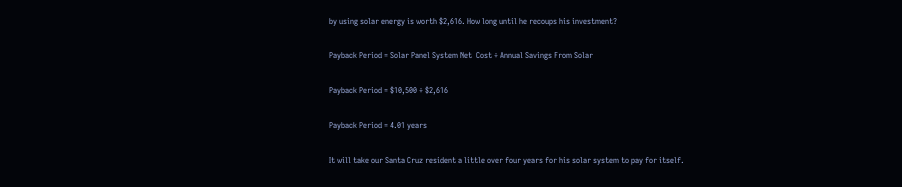by using solar energy is worth $2,616. How long until he recoups his investment?

Payback Period = Solar Panel System Net  Cost ÷ Annual Savings From Solar

Payback Period = $10,500 ÷ $2,616

Payback Period = 4.01 years

It will take our Santa Cruz resident a little over four years for his solar system to pay for itself.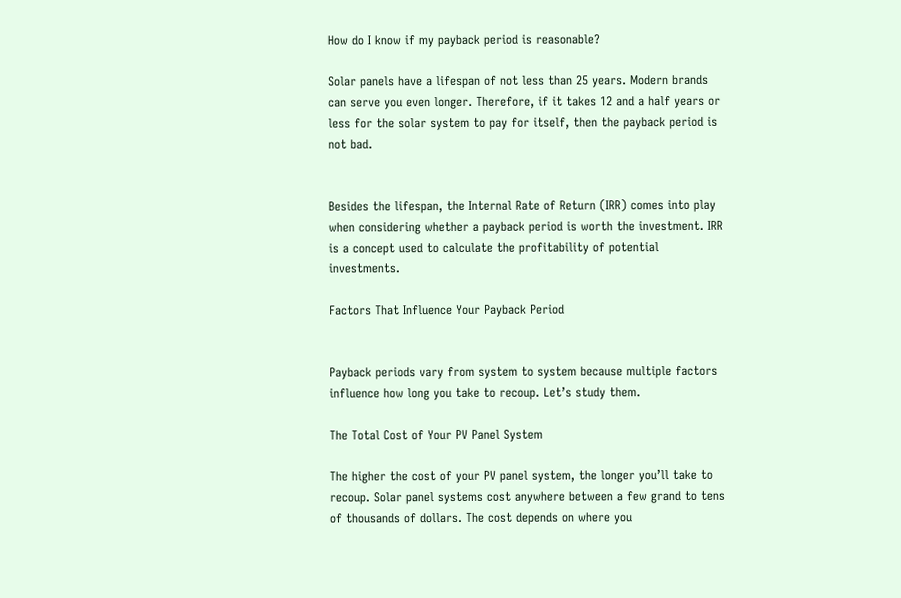How do I know if my payback period is reasonable?

Solar panels have a lifespan of not less than 25 years. Modern brands can serve you even longer. Therefore, if it takes 12 and a half years or less for the solar system to pay for itself, then the payback period is not bad.


Besides the lifespan, the Internal Rate of Return (IRR) comes into play when considering whether a payback period is worth the investment. IRR is a concept used to calculate the profitability of potential investments.

Factors That Influence Your Payback Period


Payback periods vary from system to system because multiple factors influence how long you take to recoup. Let’s study them.

The Total Cost of Your PV Panel System

The higher the cost of your PV panel system, the longer you’ll take to recoup. Solar panel systems cost anywhere between a few grand to tens of thousands of dollars. The cost depends on where you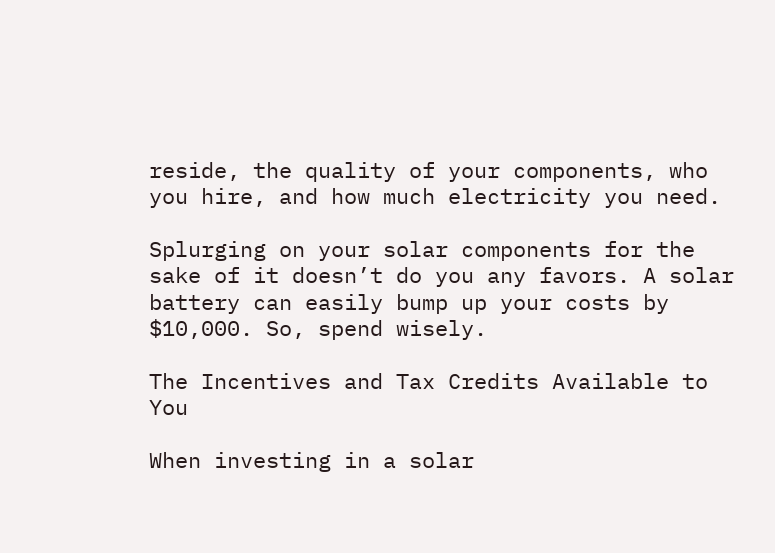reside, the quality of your components, who you hire, and how much electricity you need.

Splurging on your solar components for the sake of it doesn’t do you any favors. A solar battery can easily bump up your costs by $10,000. So, spend wisely.

The Incentives and Tax Credits Available to You

When investing in a solar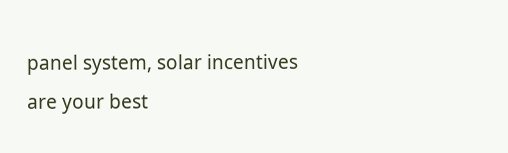panel system, solar incentives are your best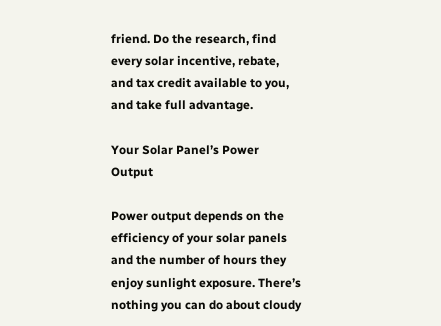friend. Do the research, find every solar incentive, rebate, and tax credit available to you, and take full advantage.

Your Solar Panel’s Power Output

Power output depends on the efficiency of your solar panels and the number of hours they enjoy sunlight exposure. There’s nothing you can do about cloudy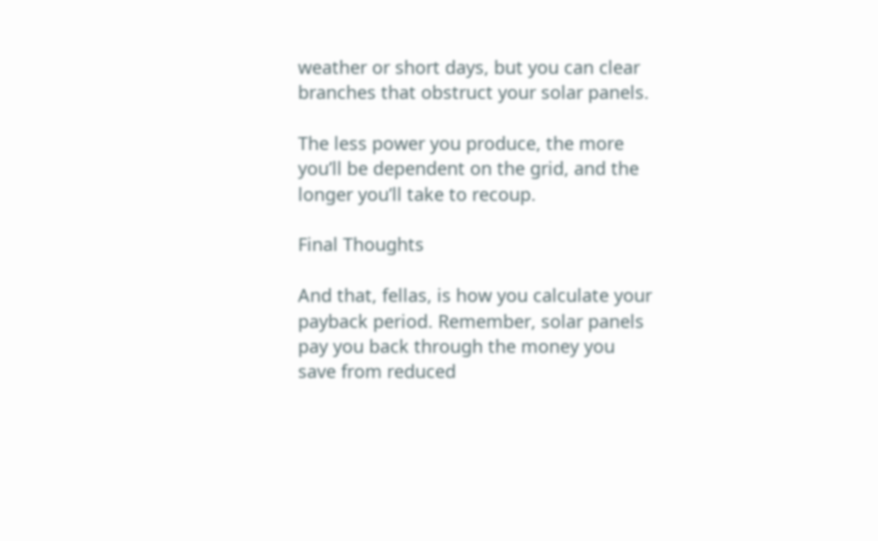weather or short days, but you can clear branches that obstruct your solar panels.

The less power you produce, the more you’ll be dependent on the grid, and the longer you’ll take to recoup.

Final Thoughts

And that, fellas, is how you calculate your payback period. Remember, solar panels pay you back through the money you save from reduced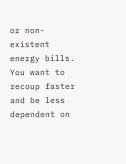or non-existent energy bills. You want to recoup faster and be less dependent on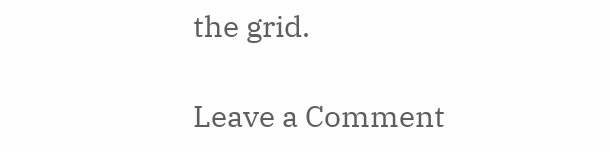the grid.

Leave a Comment